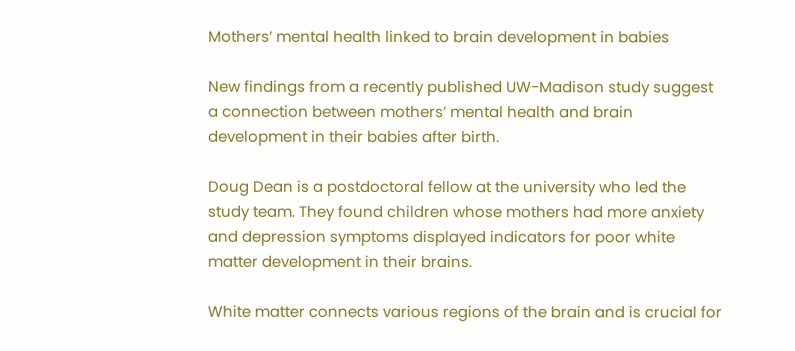Mothers’ mental health linked to brain development in babies

New findings from a recently published UW-Madison study suggest a connection between mothers’ mental health and brain development in their babies after birth.

Doug Dean is a postdoctoral fellow at the university who led the study team. They found children whose mothers had more anxiety and depression symptoms displayed indicators for poor white matter development in their brains.

White matter connects various regions of the brain and is crucial for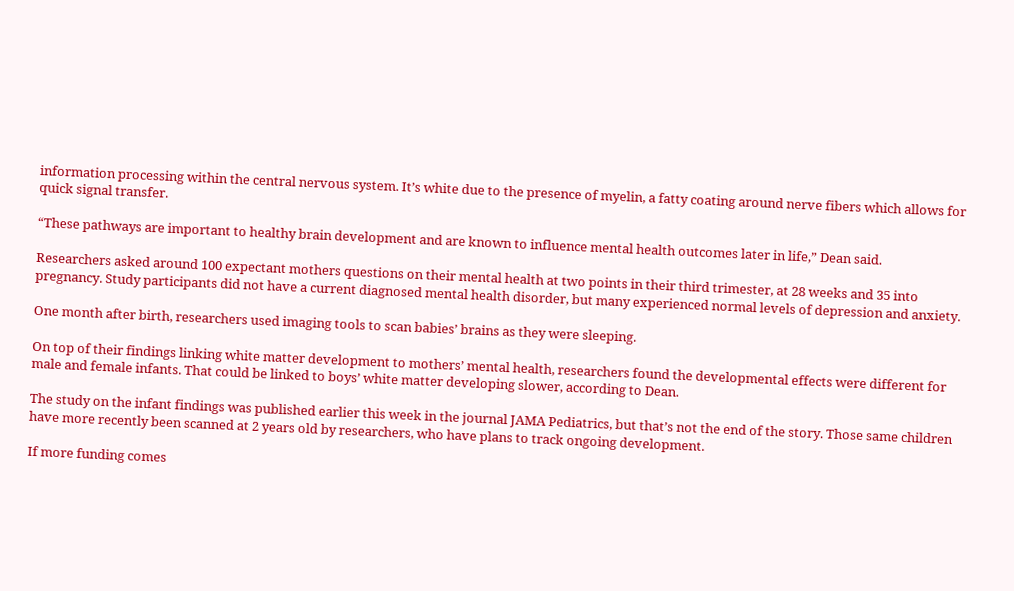information processing within the central nervous system. It’s white due to the presence of myelin, a fatty coating around nerve fibers which allows for quick signal transfer.

“These pathways are important to healthy brain development and are known to influence mental health outcomes later in life,” Dean said.

Researchers asked around 100 expectant mothers questions on their mental health at two points in their third trimester, at 28 weeks and 35 into pregnancy. Study participants did not have a current diagnosed mental health disorder, but many experienced normal levels of depression and anxiety.

One month after birth, researchers used imaging tools to scan babies’ brains as they were sleeping.

On top of their findings linking white matter development to mothers’ mental health, researchers found the developmental effects were different for male and female infants. That could be linked to boys’ white matter developing slower, according to Dean.

The study on the infant findings was published earlier this week in the journal JAMA Pediatrics, but that’s not the end of the story. Those same children have more recently been scanned at 2 years old by researchers, who have plans to track ongoing development.

If more funding comes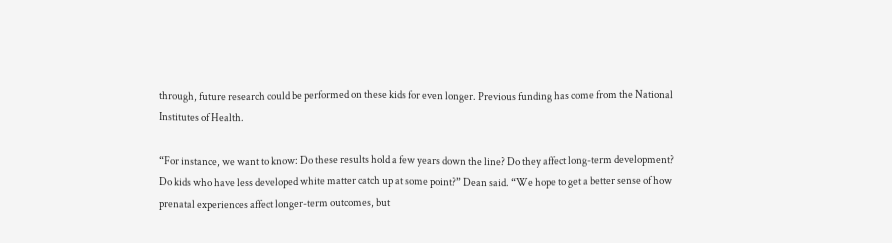through, future research could be performed on these kids for even longer. Previous funding has come from the National Institutes of Health.

“For instance, we want to know: Do these results hold a few years down the line? Do they affect long-term development? Do kids who have less developed white matter catch up at some point?” Dean said. “We hope to get a better sense of how prenatal experiences affect longer-term outcomes, but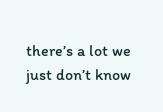there’s a lot we just don’t know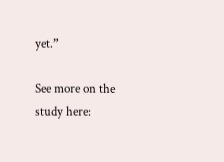yet.”

See more on the study here: